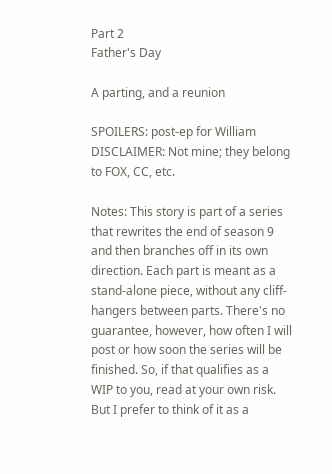Part 2
Father's Day

A parting, and a reunion

SPOILERS: post-ep for William
DISCLAIMER: Not mine; they belong to FOX, CC, etc.

Notes: This story is part of a series that rewrites the end of season 9 and then branches off in its own direction. Each part is meant as a stand-alone piece, without any cliff-hangers between parts. There's no guarantee, however, how often I will post or how soon the series will be finished. So, if that qualifies as a WIP to you, read at your own risk. But I prefer to think of it as a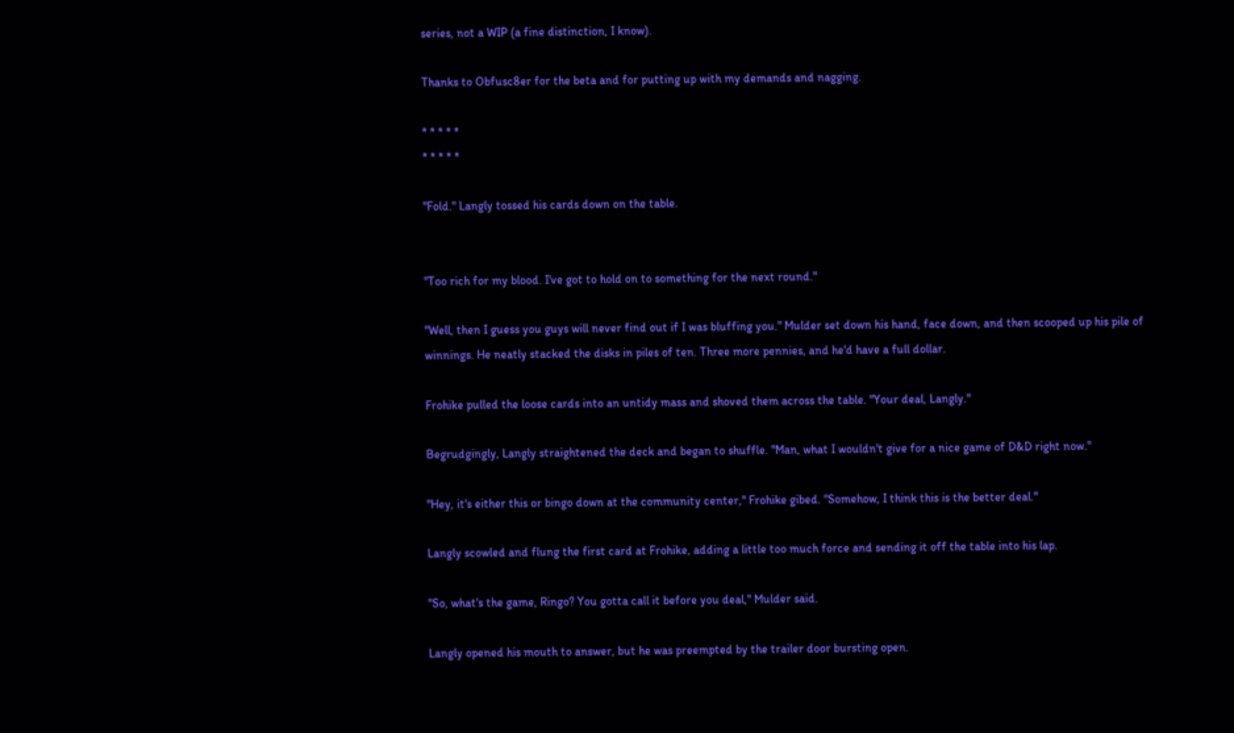series, not a WIP (a fine distinction, I know).

Thanks to Obfusc8er for the beta and for putting up with my demands and nagging.

* * * * *
* * * * *

"Fold." Langly tossed his cards down on the table.


"Too rich for my blood. I've got to hold on to something for the next round."

"Well, then I guess you guys will never find out if I was bluffing you." Mulder set down his hand, face down, and then scooped up his pile of winnings. He neatly stacked the disks in piles of ten. Three more pennies, and he'd have a full dollar.

Frohike pulled the loose cards into an untidy mass and shoved them across the table. "Your deal, Langly."

Begrudgingly, Langly straightened the deck and began to shuffle. "Man, what I wouldn't give for a nice game of D&D right now."

"Hey, it's either this or bingo down at the community center," Frohike gibed. "Somehow, I think this is the better deal."

Langly scowled and flung the first card at Frohike, adding a little too much force and sending it off the table into his lap.

"So, what's the game, Ringo? You gotta call it before you deal," Mulder said.

Langly opened his mouth to answer, but he was preempted by the trailer door bursting open.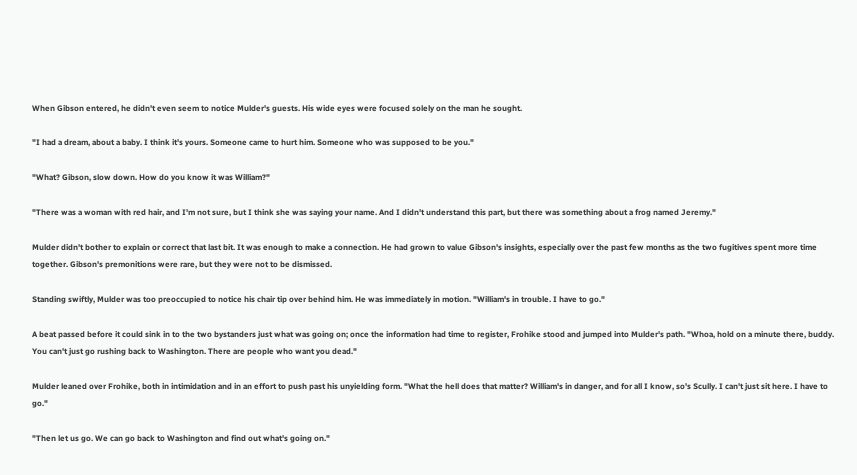When Gibson entered, he didn't even seem to notice Mulder's guests. His wide eyes were focused solely on the man he sought.

"I had a dream, about a baby. I think it's yours. Someone came to hurt him. Someone who was supposed to be you."

"What? Gibson, slow down. How do you know it was William?"

"There was a woman with red hair, and I'm not sure, but I think she was saying your name. And I didn't understand this part, but there was something about a frog named Jeremy."

Mulder didn't bother to explain or correct that last bit. It was enough to make a connection. He had grown to value Gibson's insights, especially over the past few months as the two fugitives spent more time together. Gibson's premonitions were rare, but they were not to be dismissed.

Standing swiftly, Mulder was too preoccupied to notice his chair tip over behind him. He was immediately in motion. "William's in trouble. I have to go."

A beat passed before it could sink in to the two bystanders just what was going on; once the information had time to register, Frohike stood and jumped into Mulder's path. "Whoa, hold on a minute there, buddy. You can't just go rushing back to Washington. There are people who want you dead."

Mulder leaned over Frohike, both in intimidation and in an effort to push past his unyielding form. "What the hell does that matter? William's in danger, and for all I know, so's Scully. I can't just sit here. I have to go."

"Then let us go. We can go back to Washington and find out what's going on."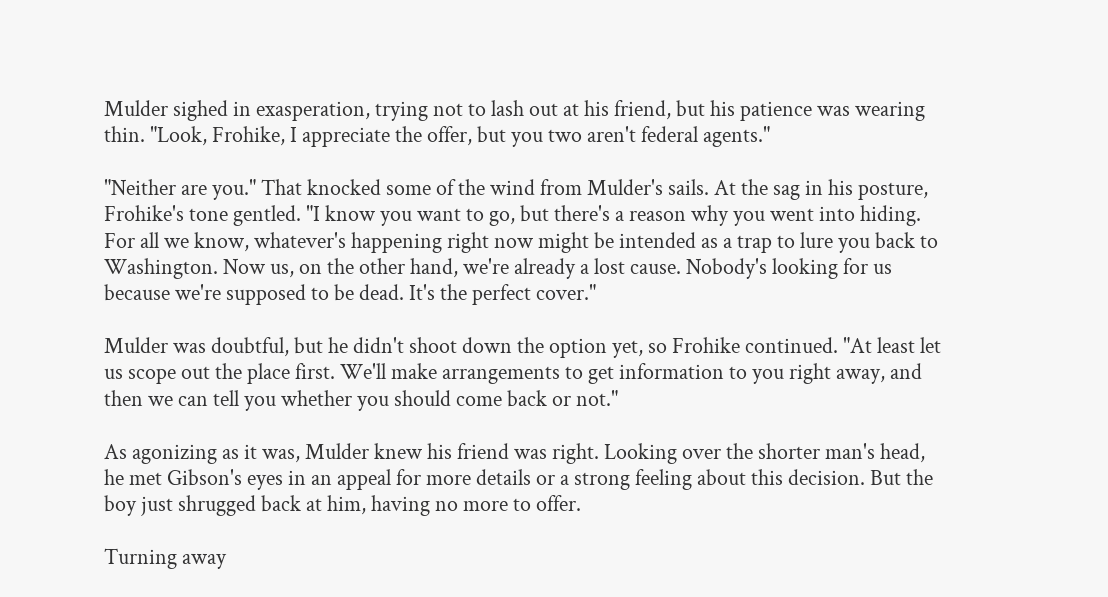Mulder sighed in exasperation, trying not to lash out at his friend, but his patience was wearing thin. "Look, Frohike, I appreciate the offer, but you two aren't federal agents."

"Neither are you." That knocked some of the wind from Mulder's sails. At the sag in his posture, Frohike's tone gentled. "I know you want to go, but there's a reason why you went into hiding. For all we know, whatever's happening right now might be intended as a trap to lure you back to Washington. Now us, on the other hand, we're already a lost cause. Nobody's looking for us because we're supposed to be dead. It's the perfect cover."

Mulder was doubtful, but he didn't shoot down the option yet, so Frohike continued. "At least let us scope out the place first. We'll make arrangements to get information to you right away, and then we can tell you whether you should come back or not."

As agonizing as it was, Mulder knew his friend was right. Looking over the shorter man's head, he met Gibson's eyes in an appeal for more details or a strong feeling about this decision. But the boy just shrugged back at him, having no more to offer.

Turning away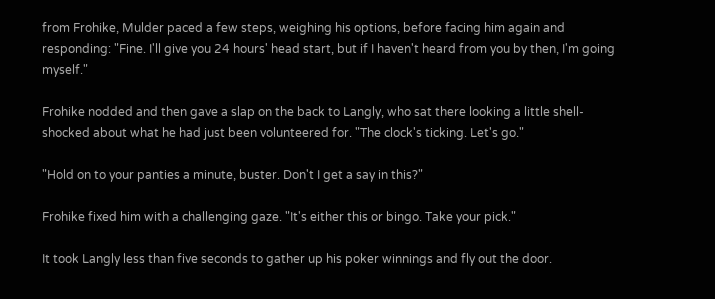from Frohike, Mulder paced a few steps, weighing his options, before facing him again and responding: "Fine. I'll give you 24 hours' head start, but if I haven't heard from you by then, I'm going myself."

Frohike nodded and then gave a slap on the back to Langly, who sat there looking a little shell-shocked about what he had just been volunteered for. "The clock's ticking. Let's go."

"Hold on to your panties a minute, buster. Don't I get a say in this?"

Frohike fixed him with a challenging gaze. "It's either this or bingo. Take your pick."

It took Langly less than five seconds to gather up his poker winnings and fly out the door.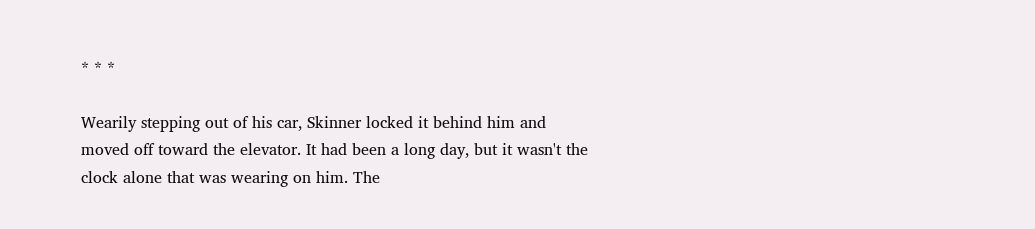* * *

Wearily stepping out of his car, Skinner locked it behind him and moved off toward the elevator. It had been a long day, but it wasn't the clock alone that was wearing on him. The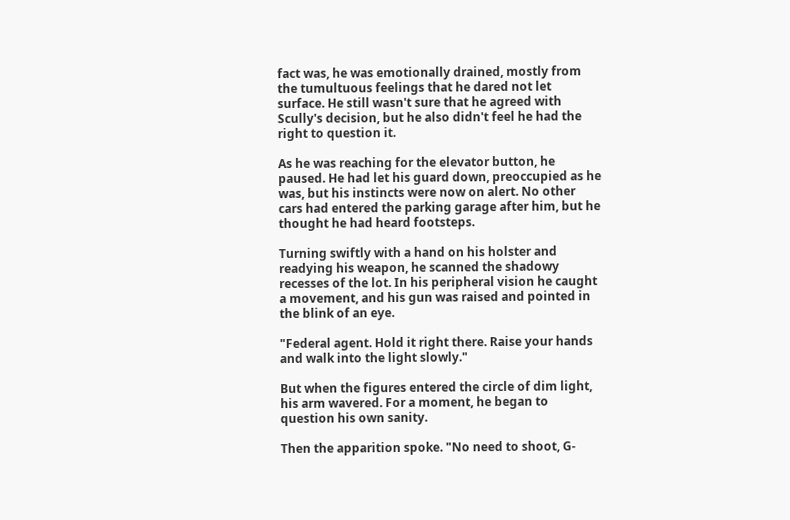fact was, he was emotionally drained, mostly from the tumultuous feelings that he dared not let surface. He still wasn't sure that he agreed with Scully's decision, but he also didn't feel he had the right to question it.

As he was reaching for the elevator button, he paused. He had let his guard down, preoccupied as he was, but his instincts were now on alert. No other cars had entered the parking garage after him, but he thought he had heard footsteps.

Turning swiftly with a hand on his holster and readying his weapon, he scanned the shadowy recesses of the lot. In his peripheral vision he caught a movement, and his gun was raised and pointed in the blink of an eye.

"Federal agent. Hold it right there. Raise your hands and walk into the light slowly."

But when the figures entered the circle of dim light, his arm wavered. For a moment, he began to question his own sanity.

Then the apparition spoke. "No need to shoot, G-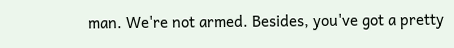man. We're not armed. Besides, you've got a pretty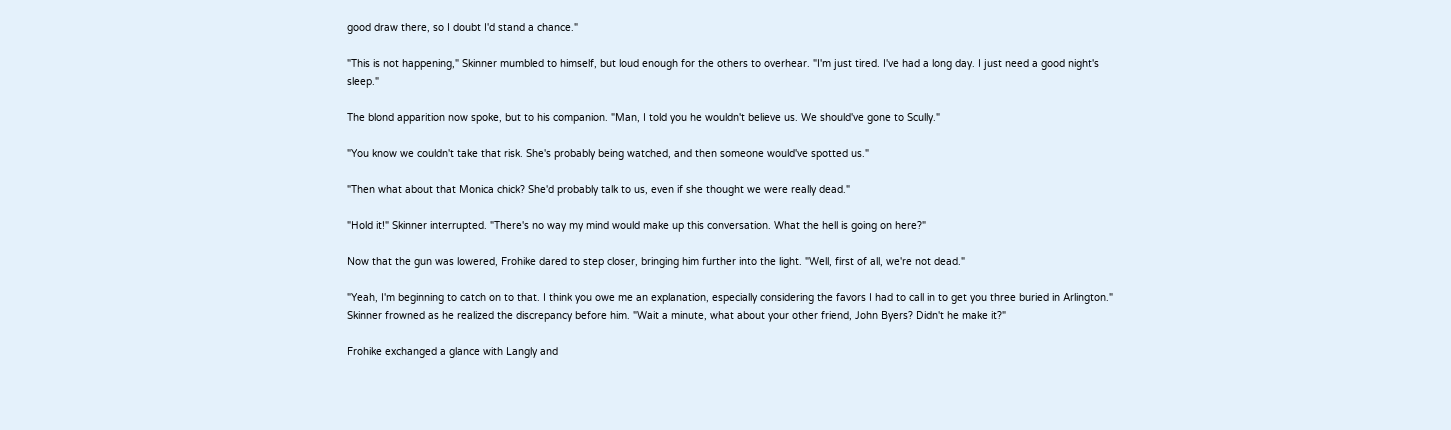good draw there, so I doubt I'd stand a chance."

"This is not happening," Skinner mumbled to himself, but loud enough for the others to overhear. "I'm just tired. I've had a long day. I just need a good night's sleep."

The blond apparition now spoke, but to his companion. "Man, I told you he wouldn't believe us. We should've gone to Scully."

"You know we couldn't take that risk. She's probably being watched, and then someone would've spotted us."

"Then what about that Monica chick? She'd probably talk to us, even if she thought we were really dead."

"Hold it!" Skinner interrupted. "There's no way my mind would make up this conversation. What the hell is going on here?"

Now that the gun was lowered, Frohike dared to step closer, bringing him further into the light. "Well, first of all, we're not dead."

"Yeah, I'm beginning to catch on to that. I think you owe me an explanation, especially considering the favors I had to call in to get you three buried in Arlington." Skinner frowned as he realized the discrepancy before him. "Wait a minute, what about your other friend, John Byers? Didn't he make it?"

Frohike exchanged a glance with Langly and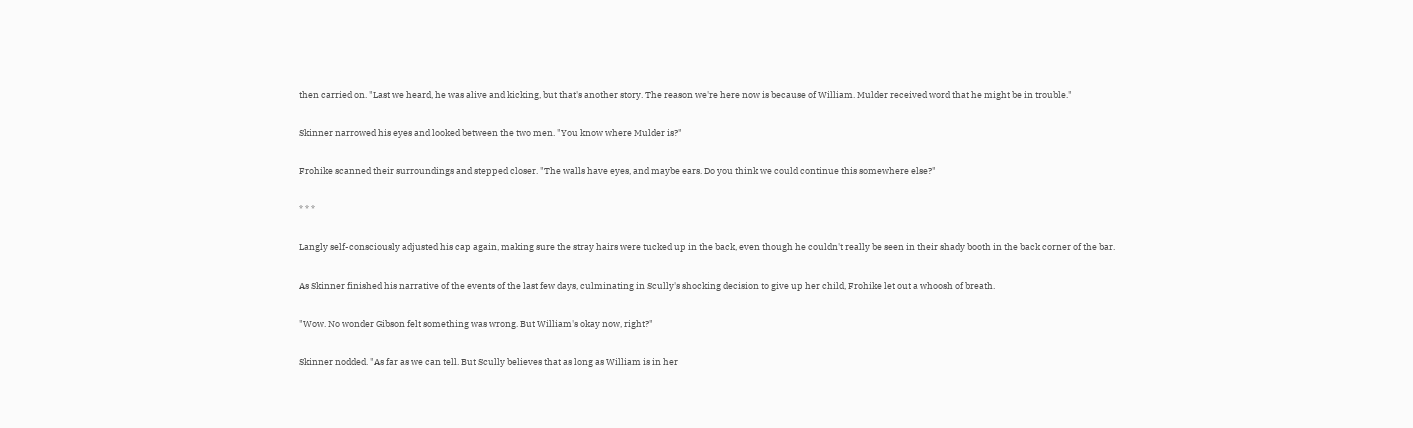then carried on. "Last we heard, he was alive and kicking, but that's another story. The reason we're here now is because of William. Mulder received word that he might be in trouble."

Skinner narrowed his eyes and looked between the two men. "You know where Mulder is?"

Frohike scanned their surroundings and stepped closer. "The walls have eyes, and maybe ears. Do you think we could continue this somewhere else?"

* * *

Langly self-consciously adjusted his cap again, making sure the stray hairs were tucked up in the back, even though he couldn't really be seen in their shady booth in the back corner of the bar.

As Skinner finished his narrative of the events of the last few days, culminating in Scully's shocking decision to give up her child, Frohike let out a whoosh of breath.

"Wow. No wonder Gibson felt something was wrong. But William's okay now, right?"

Skinner nodded. "As far as we can tell. But Scully believes that as long as William is in her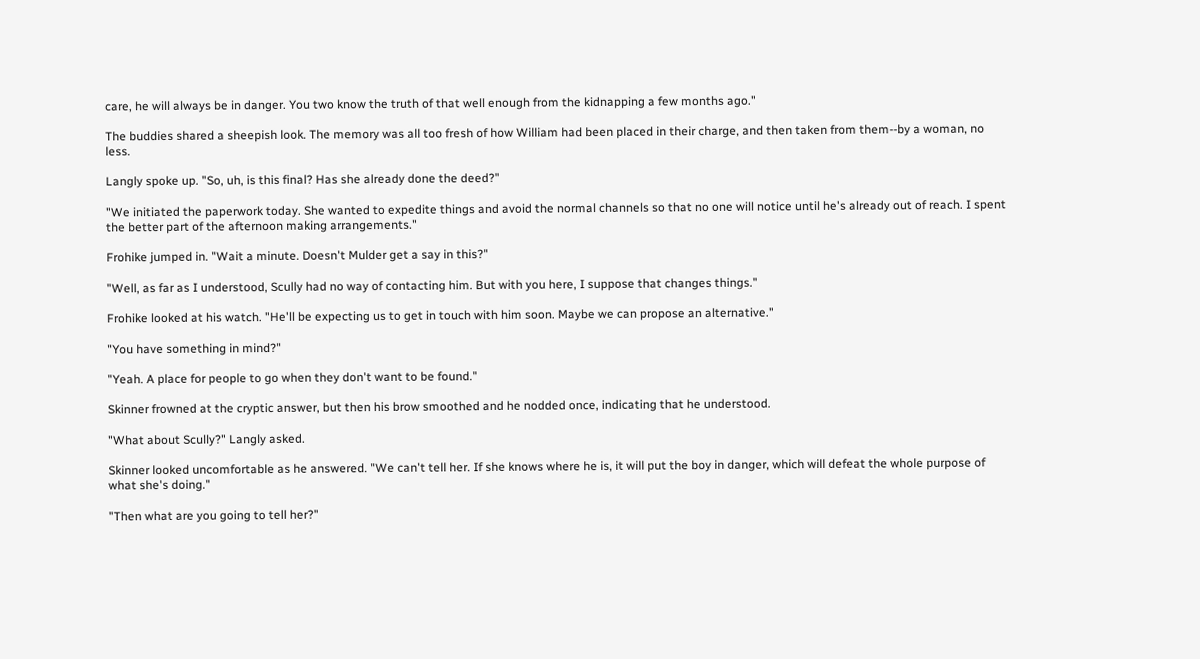care, he will always be in danger. You two know the truth of that well enough from the kidnapping a few months ago."

The buddies shared a sheepish look. The memory was all too fresh of how William had been placed in their charge, and then taken from them--by a woman, no less.

Langly spoke up. "So, uh, is this final? Has she already done the deed?"

"We initiated the paperwork today. She wanted to expedite things and avoid the normal channels so that no one will notice until he's already out of reach. I spent the better part of the afternoon making arrangements."

Frohike jumped in. "Wait a minute. Doesn't Mulder get a say in this?"

"Well, as far as I understood, Scully had no way of contacting him. But with you here, I suppose that changes things."

Frohike looked at his watch. "He'll be expecting us to get in touch with him soon. Maybe we can propose an alternative."

"You have something in mind?"

"Yeah. A place for people to go when they don't want to be found."

Skinner frowned at the cryptic answer, but then his brow smoothed and he nodded once, indicating that he understood.

"What about Scully?" Langly asked.

Skinner looked uncomfortable as he answered. "We can't tell her. If she knows where he is, it will put the boy in danger, which will defeat the whole purpose of what she's doing."

"Then what are you going to tell her?"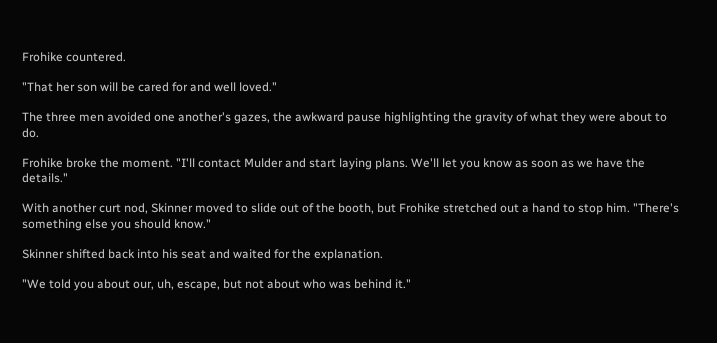Frohike countered.

"That her son will be cared for and well loved."

The three men avoided one another's gazes, the awkward pause highlighting the gravity of what they were about to do.

Frohike broke the moment. "I'll contact Mulder and start laying plans. We'll let you know as soon as we have the details."

With another curt nod, Skinner moved to slide out of the booth, but Frohike stretched out a hand to stop him. "There's something else you should know."

Skinner shifted back into his seat and waited for the explanation.

"We told you about our, uh, escape, but not about who was behind it."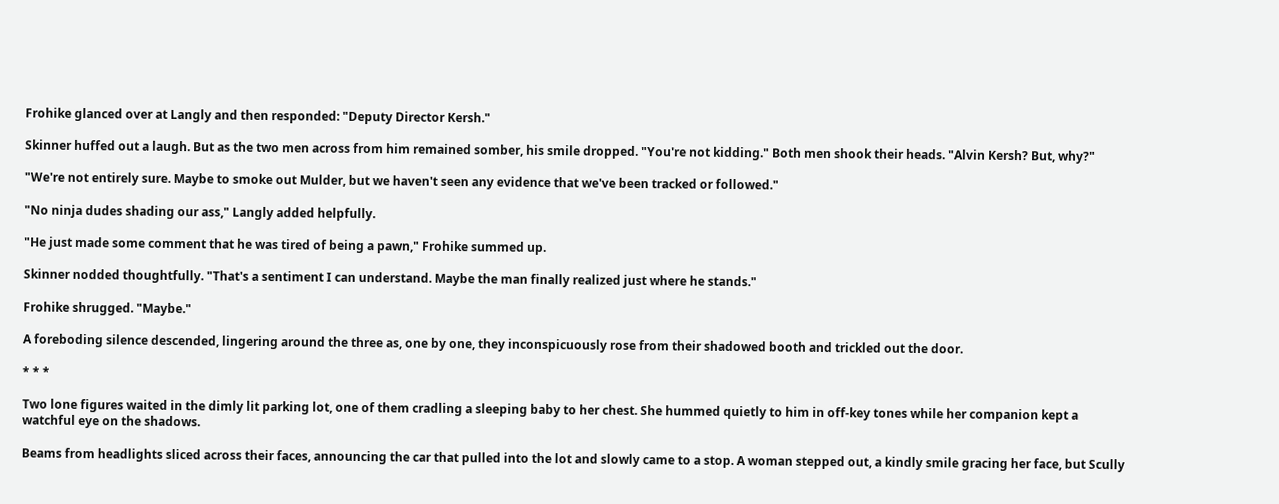Frohike glanced over at Langly and then responded: "Deputy Director Kersh."

Skinner huffed out a laugh. But as the two men across from him remained somber, his smile dropped. "You're not kidding." Both men shook their heads. "Alvin Kersh? But, why?"

"We're not entirely sure. Maybe to smoke out Mulder, but we haven't seen any evidence that we've been tracked or followed."

"No ninja dudes shading our ass," Langly added helpfully.

"He just made some comment that he was tired of being a pawn," Frohike summed up.

Skinner nodded thoughtfully. "That's a sentiment I can understand. Maybe the man finally realized just where he stands."

Frohike shrugged. "Maybe."

A foreboding silence descended, lingering around the three as, one by one, they inconspicuously rose from their shadowed booth and trickled out the door.

* * *

Two lone figures waited in the dimly lit parking lot, one of them cradling a sleeping baby to her chest. She hummed quietly to him in off-key tones while her companion kept a watchful eye on the shadows.

Beams from headlights sliced across their faces, announcing the car that pulled into the lot and slowly came to a stop. A woman stepped out, a kindly smile gracing her face, but Scully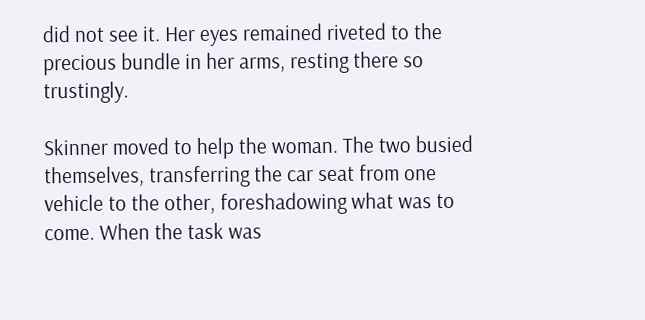did not see it. Her eyes remained riveted to the precious bundle in her arms, resting there so trustingly.

Skinner moved to help the woman. The two busied themselves, transferring the car seat from one vehicle to the other, foreshadowing what was to come. When the task was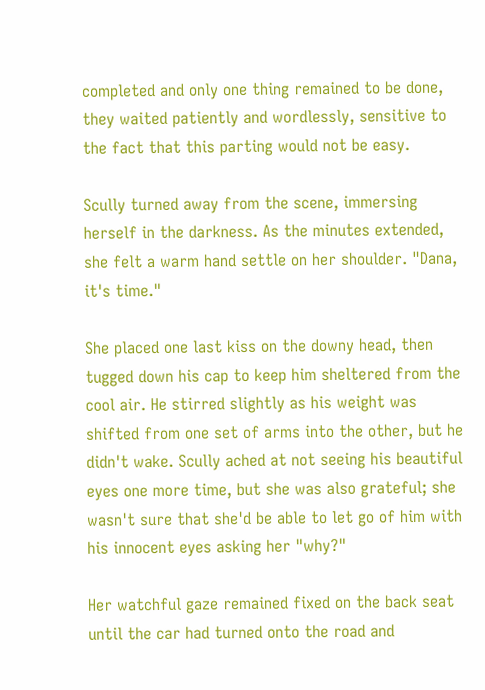completed and only one thing remained to be done, they waited patiently and wordlessly, sensitive to the fact that this parting would not be easy.

Scully turned away from the scene, immersing herself in the darkness. As the minutes extended, she felt a warm hand settle on her shoulder. "Dana, it's time."

She placed one last kiss on the downy head, then tugged down his cap to keep him sheltered from the cool air. He stirred slightly as his weight was shifted from one set of arms into the other, but he didn't wake. Scully ached at not seeing his beautiful eyes one more time, but she was also grateful; she wasn't sure that she'd be able to let go of him with his innocent eyes asking her "why?"

Her watchful gaze remained fixed on the back seat until the car had turned onto the road and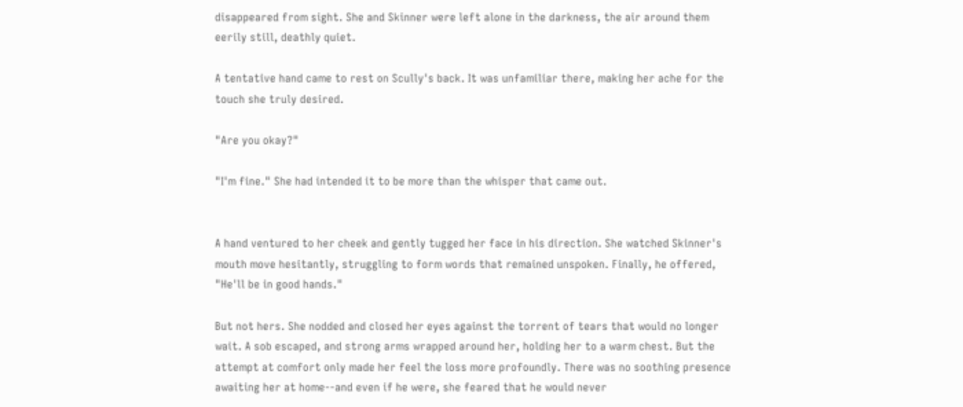disappeared from sight. She and Skinner were left alone in the darkness, the air around them eerily still, deathly quiet.

A tentative hand came to rest on Scully's back. It was unfamiliar there, making her ache for the touch she truly desired.

"Are you okay?"

"I'm fine." She had intended it to be more than the whisper that came out.


A hand ventured to her cheek and gently tugged her face in his direction. She watched Skinner's mouth move hesitantly, struggling to form words that remained unspoken. Finally, he offered, "He'll be in good hands."

But not hers. She nodded and closed her eyes against the torrent of tears that would no longer wait. A sob escaped, and strong arms wrapped around her, holding her to a warm chest. But the attempt at comfort only made her feel the loss more profoundly. There was no soothing presence awaiting her at home--and even if he were, she feared that he would never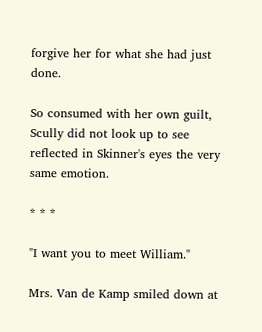forgive her for what she had just done.

So consumed with her own guilt, Scully did not look up to see reflected in Skinner's eyes the very same emotion.

* * *

"I want you to meet William."

Mrs. Van de Kamp smiled down at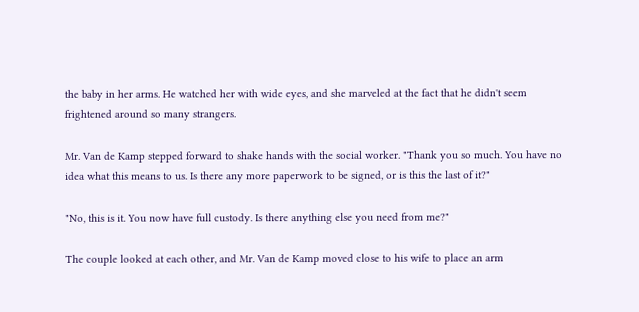the baby in her arms. He watched her with wide eyes, and she marveled at the fact that he didn't seem frightened around so many strangers.

Mr. Van de Kamp stepped forward to shake hands with the social worker. "Thank you so much. You have no idea what this means to us. Is there any more paperwork to be signed, or is this the last of it?"

"No, this is it. You now have full custody. Is there anything else you need from me?"

The couple looked at each other, and Mr. Van de Kamp moved close to his wife to place an arm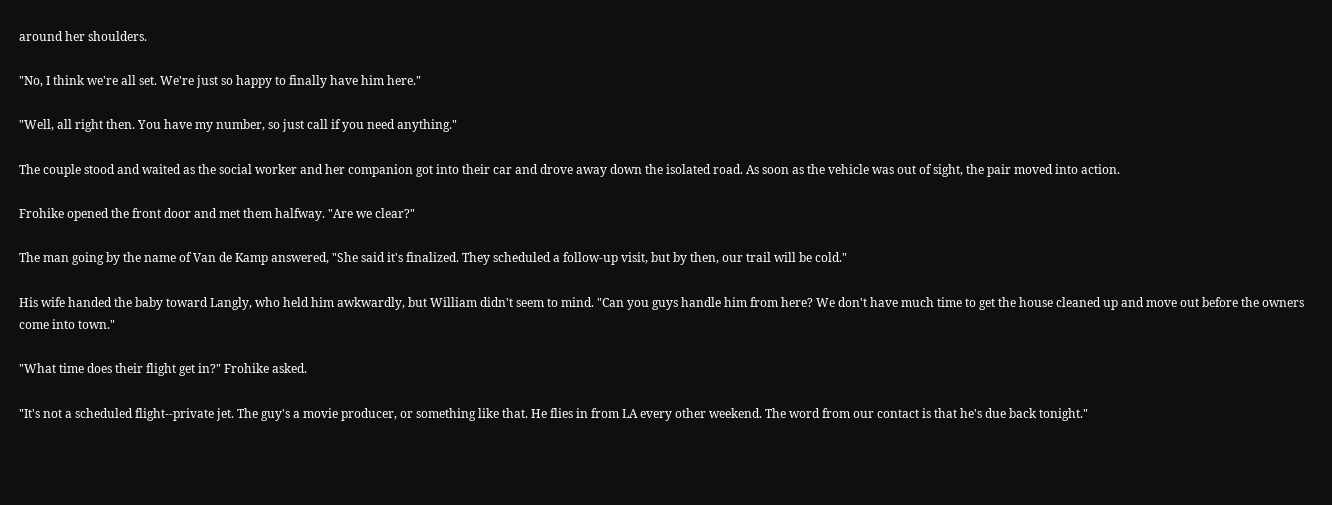around her shoulders.

"No, I think we're all set. We're just so happy to finally have him here."

"Well, all right then. You have my number, so just call if you need anything."

The couple stood and waited as the social worker and her companion got into their car and drove away down the isolated road. As soon as the vehicle was out of sight, the pair moved into action.

Frohike opened the front door and met them halfway. "Are we clear?"

The man going by the name of Van de Kamp answered, "She said it's finalized. They scheduled a follow-up visit, but by then, our trail will be cold."

His wife handed the baby toward Langly, who held him awkwardly, but William didn't seem to mind. "Can you guys handle him from here? We don't have much time to get the house cleaned up and move out before the owners come into town."

"What time does their flight get in?" Frohike asked.

"It's not a scheduled flight--private jet. The guy's a movie producer, or something like that. He flies in from LA every other weekend. The word from our contact is that he's due back tonight."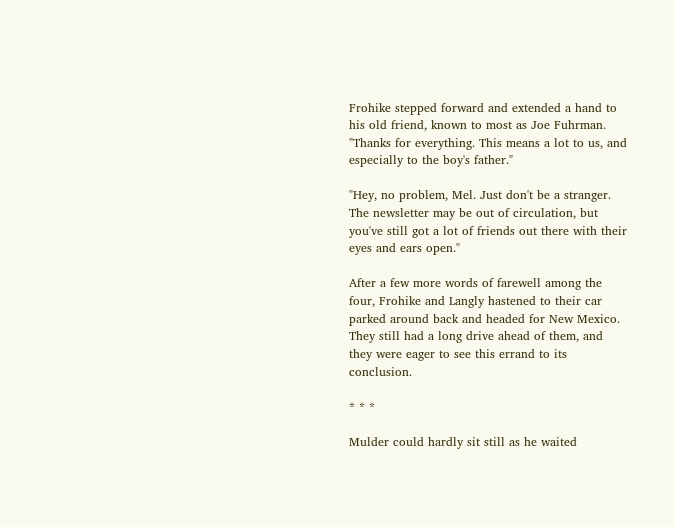Frohike stepped forward and extended a hand to his old friend, known to most as Joe Fuhrman. "Thanks for everything. This means a lot to us, and especially to the boy's father."

"Hey, no problem, Mel. Just don't be a stranger. The newsletter may be out of circulation, but you've still got a lot of friends out there with their eyes and ears open."

After a few more words of farewell among the four, Frohike and Langly hastened to their car parked around back and headed for New Mexico. They still had a long drive ahead of them, and they were eager to see this errand to its conclusion.

* * *

Mulder could hardly sit still as he waited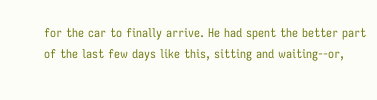for the car to finally arrive. He had spent the better part of the last few days like this, sitting and waiting--or,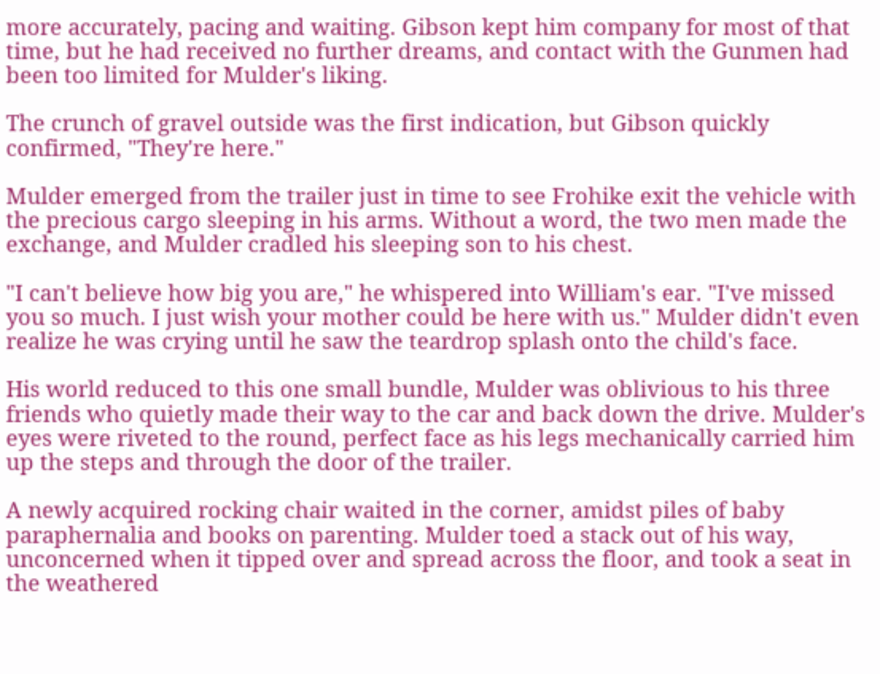more accurately, pacing and waiting. Gibson kept him company for most of that time, but he had received no further dreams, and contact with the Gunmen had been too limited for Mulder's liking.

The crunch of gravel outside was the first indication, but Gibson quickly confirmed, "They're here."

Mulder emerged from the trailer just in time to see Frohike exit the vehicle with the precious cargo sleeping in his arms. Without a word, the two men made the exchange, and Mulder cradled his sleeping son to his chest.

"I can't believe how big you are," he whispered into William's ear. "I've missed you so much. I just wish your mother could be here with us." Mulder didn't even realize he was crying until he saw the teardrop splash onto the child's face.

His world reduced to this one small bundle, Mulder was oblivious to his three friends who quietly made their way to the car and back down the drive. Mulder's eyes were riveted to the round, perfect face as his legs mechanically carried him up the steps and through the door of the trailer.

A newly acquired rocking chair waited in the corner, amidst piles of baby paraphernalia and books on parenting. Mulder toed a stack out of his way, unconcerned when it tipped over and spread across the floor, and took a seat in the weathered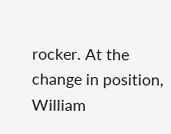rocker. At the change in position, William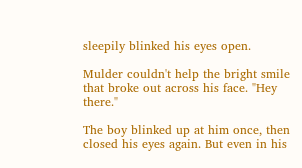sleepily blinked his eyes open.

Mulder couldn't help the bright smile that broke out across his face. "Hey there."

The boy blinked up at him once, then closed his eyes again. But even in his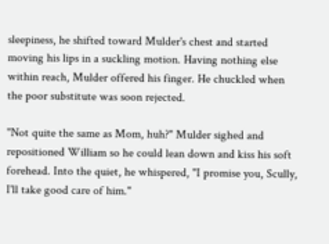sleepiness, he shifted toward Mulder's chest and started moving his lips in a suckling motion. Having nothing else within reach, Mulder offered his finger. He chuckled when the poor substitute was soon rejected.

"Not quite the same as Mom, huh?" Mulder sighed and repositioned William so he could lean down and kiss his soft forehead. Into the quiet, he whispered, "I promise you, Scully, I'll take good care of him."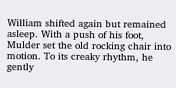William shifted again but remained asleep. With a push of his foot, Mulder set the old rocking chair into motion. To its creaky rhythm, he gently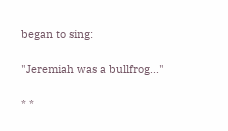began to sing:

"Jeremiah was a bullfrog..."

* *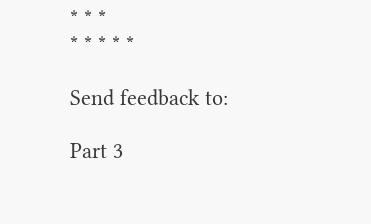* * *
* * * * *

Send feedback to:

Part 3